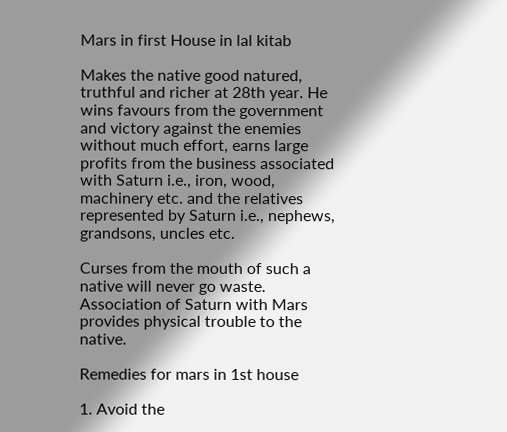Mars in first House in lal kitab

Makes the native good natured, truthful and richer at 28th year. He wins favours from the government and victory against the enemies without much effort, earns large profits from the business associated with Saturn i.e., iron, wood, machinery etc. and the relatives represented by Saturn i.e., nephews, grandsons, uncles etc.

Curses from the mouth of such a native will never go waste. Association of Saturn with Mars provides physical trouble to the native.

Remedies for mars in 1st house

1. Avoid the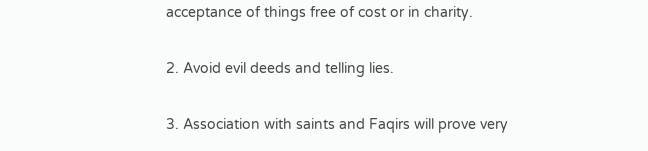acceptance of things free of cost or in charity.

2. Avoid evil deeds and telling lies.

3. Association with saints and Faqirs will prove very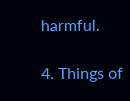harmful.

4. Things of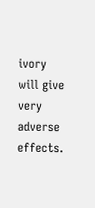ivory will give very adverse effects.